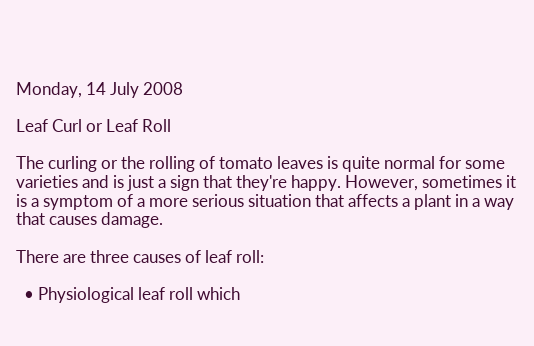Monday, 14 July 2008

Leaf Curl or Leaf Roll

The curling or the rolling of tomato leaves is quite normal for some varieties and is just a sign that they're happy. However, sometimes it is a symptom of a more serious situation that affects a plant in a way that causes damage.

There are three causes of leaf roll:

  • Physiological leaf roll which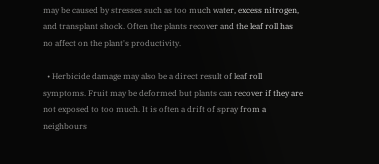may be caused by stresses such as too much water, excess nitrogen, and transplant shock. Often the plants recover and the leaf roll has no affect on the plant's productivity.

  • Herbicide damage may also be a direct result of leaf roll symptoms. Fruit may be deformed but plants can recover if they are not exposed to too much. It is often a drift of spray from a neighbours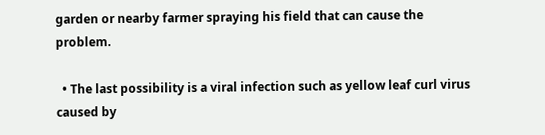garden or nearby farmer spraying his field that can cause the problem.

  • The last possibility is a viral infection such as yellow leaf curl virus caused by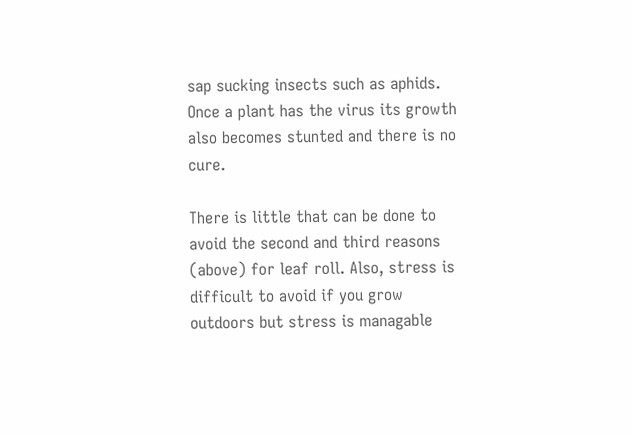sap sucking insects such as aphids. Once a plant has the virus its growth also becomes stunted and there is no cure.

There is little that can be done to avoid the second and third reasons (above) for leaf roll. Also, stress is difficult to avoid if you grow outdoors but stress is managable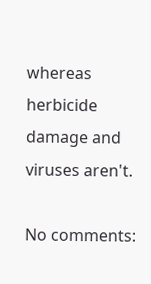whereas herbicide damage and viruses aren't.

No comments: